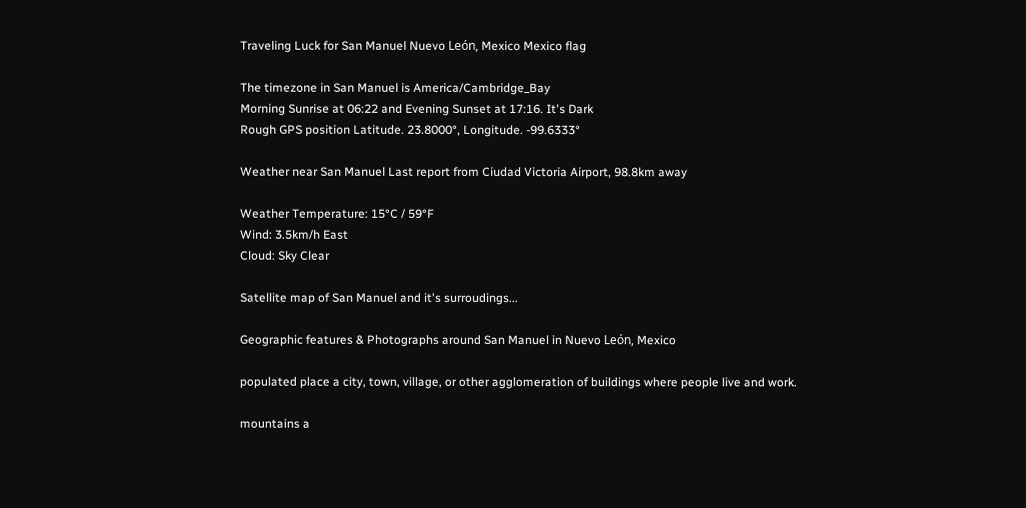Traveling Luck for San Manuel Nuevo León, Mexico Mexico flag

The timezone in San Manuel is America/Cambridge_Bay
Morning Sunrise at 06:22 and Evening Sunset at 17:16. It's Dark
Rough GPS position Latitude. 23.8000°, Longitude. -99.6333°

Weather near San Manuel Last report from Ciudad Victoria Airport, 98.8km away

Weather Temperature: 15°C / 59°F
Wind: 3.5km/h East
Cloud: Sky Clear

Satellite map of San Manuel and it's surroudings...

Geographic features & Photographs around San Manuel in Nuevo León, Mexico

populated place a city, town, village, or other agglomeration of buildings where people live and work.

mountains a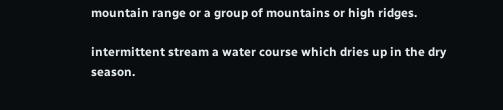mountain range or a group of mountains or high ridges.

intermittent stream a water course which dries up in the dry season.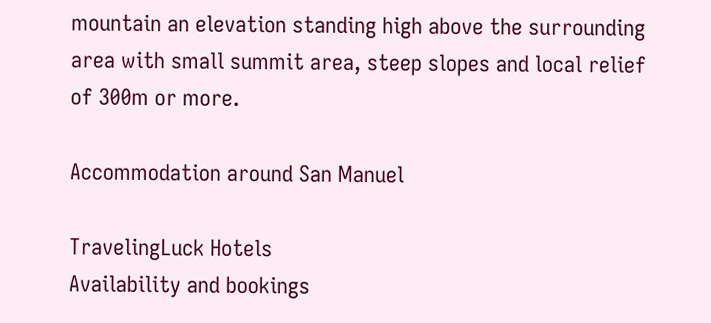mountain an elevation standing high above the surrounding area with small summit area, steep slopes and local relief of 300m or more.

Accommodation around San Manuel

TravelingLuck Hotels
Availability and bookings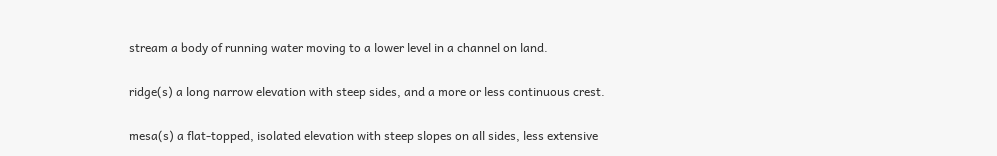stream a body of running water moving to a lower level in a channel on land.

ridge(s) a long narrow elevation with steep sides, and a more or less continuous crest.

mesa(s) a flat-topped, isolated elevation with steep slopes on all sides, less extensive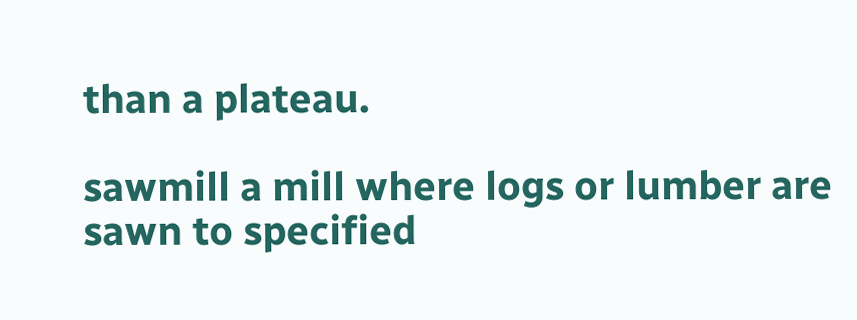than a plateau.

sawmill a mill where logs or lumber are sawn to specified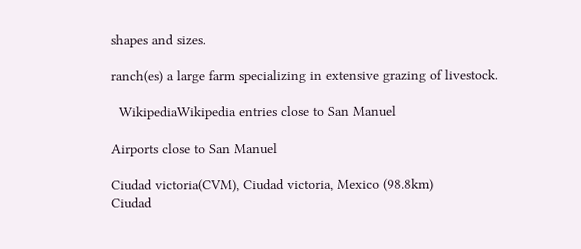shapes and sizes.

ranch(es) a large farm specializing in extensive grazing of livestock.

  WikipediaWikipedia entries close to San Manuel

Airports close to San Manuel

Ciudad victoria(CVM), Ciudad victoria, Mexico (98.8km)
Ciudad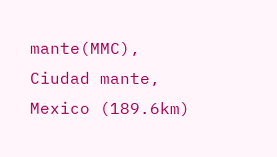mante(MMC), Ciudad mante, Mexico (189.6km)